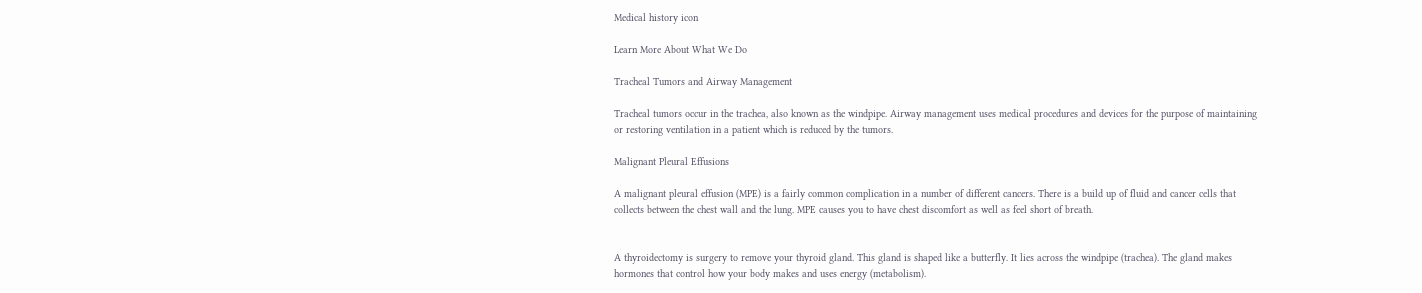Medical history icon

Learn More About What We Do

Tracheal Tumors and Airway Management

Tracheal tumors occur in the trachea, also known as the windpipe. Airway management uses medical procedures and devices for the purpose of maintaining or restoring ventilation in a patient which is reduced by the tumors.

Malignant Pleural Effusions

A malignant pleural effusion (MPE) is a fairly common complication in a number of different cancers. There is a build up of fluid and cancer cells that collects between the chest wall and the lung. MPE causes you to have chest discomfort as well as feel short of breath.


A thyroidectomy is surgery to remove your thyroid gland. This gland is shaped like a butterfly. It lies across the windpipe (trachea). The gland makes hormones that control how your body makes and uses energy (metabolism).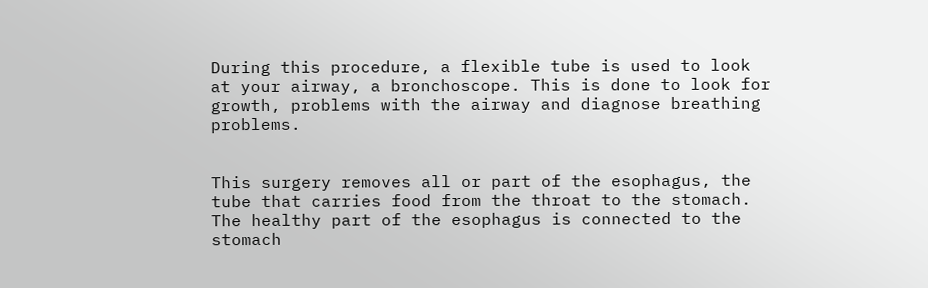During this procedure, a flexible tube is used to look at your airway, a bronchoscope. This is done to look for growth, problems with the airway and diagnose breathing problems.


This surgery removes all or part of the esophagus, the tube that carries food from the throat to the stomach. The healthy part of the esophagus is connected to the stomach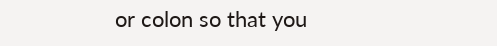or colon so that you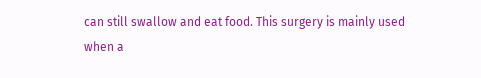can still swallow and eat food. This surgery is mainly used when a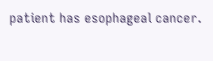patient has esophageal cancer.